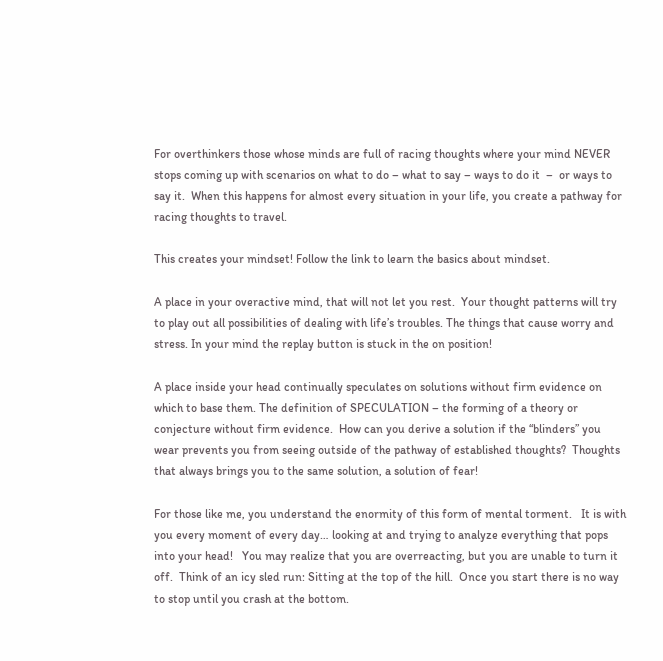For overthinkers those whose minds are full of racing thoughts where your mind NEVER stops coming up with scenarios on what to do – what to say – ways to do it  –  or ways to say it.  When this happens for almost every situation in your life, you create a pathway for racing thoughts to travel.

This creates your mindset! Follow the link to learn the basics about mindset.

A place in your overactive mind, that will not let you rest.  Your thought patterns will try to play out all possibilities of dealing with life’s troubles. The things that cause worry and stress. In your mind the replay button is stuck in the on position!

A place inside your head continually speculates on solutions without firm evidence on which to base them. The definition of SPECULATION – the forming of a theory or conjecture without firm evidence.  How can you derive a solution if the “blinders” you wear prevents you from seeing outside of the pathway of established thoughts?  Thoughts that always brings you to the same solution, a solution of fear!

For those like me, you understand the enormity of this form of mental torment.   It is with you every moment of every day… looking at and trying to analyze everything that pops into your head!   You may realize that you are overreacting, but you are unable to turn it off.  Think of an icy sled run: Sitting at the top of the hill.  Once you start there is no way to stop until you crash at the bottom.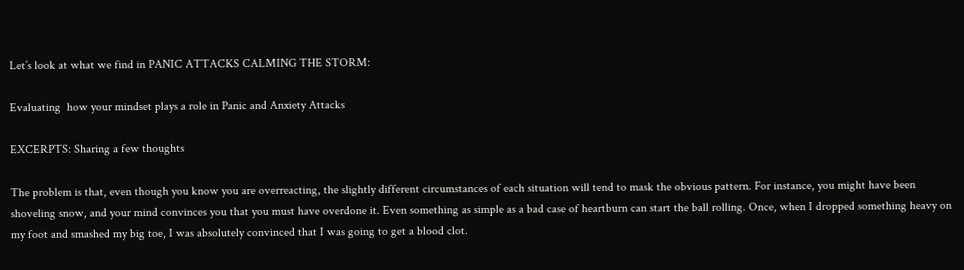Let’s look at what we find in PANIC ATTACKS CALMING THE STORM:

Evaluating  how your mindset plays a role in Panic and Anxiety Attacks

EXCERPTS: Sharing a few thoughts

The problem is that, even though you know you are overreacting, the slightly different circumstances of each situation will tend to mask the obvious pattern. For instance, you might have been shoveling snow, and your mind convinces you that you must have overdone it. Even something as simple as a bad case of heartburn can start the ball rolling. Once, when I dropped something heavy on my foot and smashed my big toe, I was absolutely convinced that I was going to get a blood clot.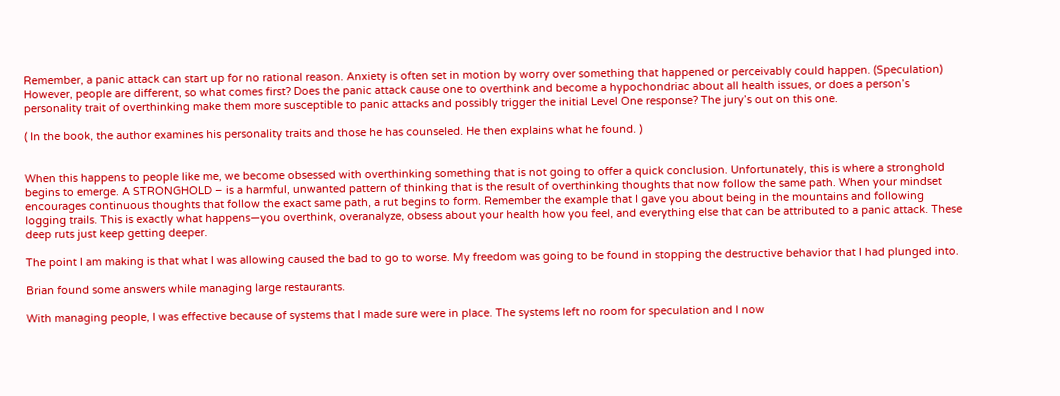Remember, a panic attack can start up for no rational reason. Anxiety is often set in motion by worry over something that happened or perceivably could happen. (Speculation)  However, people are different, so what comes first? Does the panic attack cause one to overthink and become a hypochondriac about all health issues, or does a person’s personality trait of overthinking make them more susceptible to panic attacks and possibly trigger the initial Level One response? The jury’s out on this one.

( In the book, the author examines his personality traits and those he has counseled. He then explains what he found. )


When this happens to people like me, we become obsessed with overthinking something that is not going to offer a quick conclusion. Unfortunately, this is where a stronghold begins to emerge. A STRONGHOLD – is a harmful, unwanted pattern of thinking that is the result of overthinking thoughts that now follow the same path. When your mindset encourages continuous thoughts that follow the exact same path, a rut begins to form. Remember the example that I gave you about being in the mountains and following logging trails. This is exactly what happens—you overthink, overanalyze, obsess about your health how you feel, and everything else that can be attributed to a panic attack. These deep ruts just keep getting deeper.

The point I am making is that what I was allowing caused the bad to go to worse. My freedom was going to be found in stopping the destructive behavior that I had plunged into.

Brian found some answers while managing large restaurants.

With managing people, I was effective because of systems that I made sure were in place. The systems left no room for speculation and I now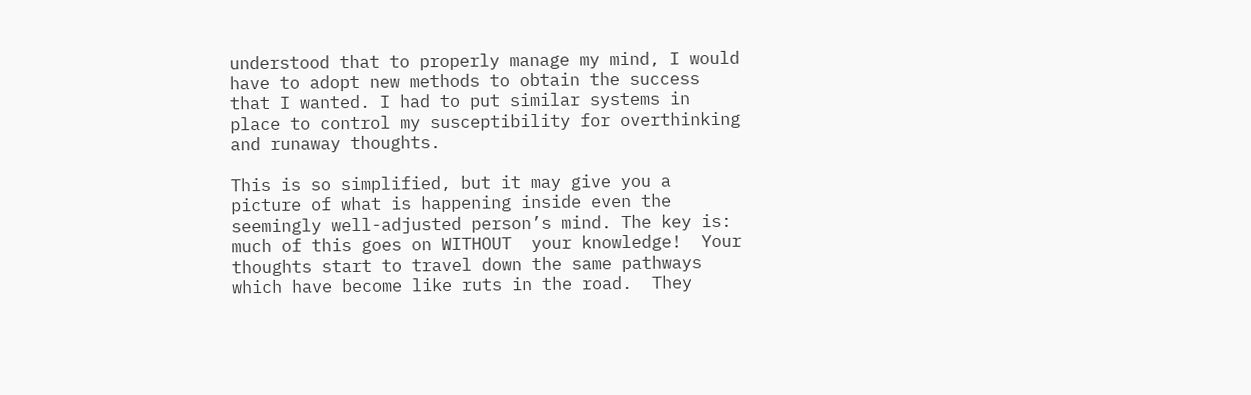understood that to properly manage my mind, I would have to adopt new methods to obtain the success that I wanted. I had to put similar systems in place to control my susceptibility for overthinking and runaway thoughts.

This is so simplified, but it may give you a picture of what is happening inside even the seemingly well-adjusted person’s mind. The key is: much of this goes on WITHOUT  your knowledge!  Your thoughts start to travel down the same pathways which have become like ruts in the road.  They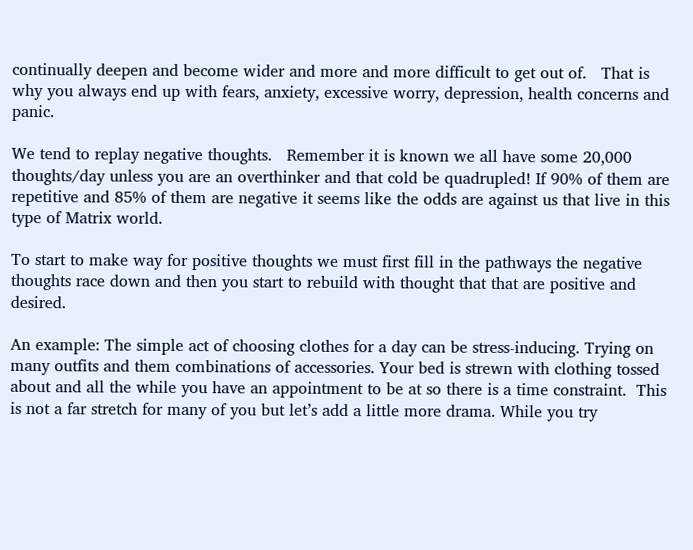continually deepen and become wider and more and more difficult to get out of.   That is why you always end up with fears, anxiety, excessive worry, depression, health concerns and panic.

We tend to replay negative thoughts.   Remember it is known we all have some 20,000 thoughts/day unless you are an overthinker and that cold be quadrupled! If 90% of them are repetitive and 85% of them are negative it seems like the odds are against us that live in this type of Matrix world.

To start to make way for positive thoughts we must first fill in the pathways the negative thoughts race down and then you start to rebuild with thought that that are positive and desired.

An example: The simple act of choosing clothes for a day can be stress-inducing. Trying on many outfits and them combinations of accessories. Your bed is strewn with clothing tossed about and all the while you have an appointment to be at so there is a time constraint.  This is not a far stretch for many of you but let’s add a little more drama. While you try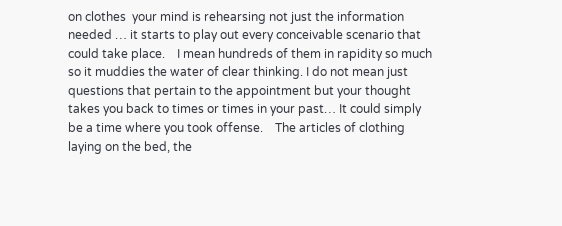on clothes  your mind is rehearsing not just the information needed … it starts to play out every conceivable scenario that could take place.    I mean hundreds of them in rapidity so much so it muddies the water of clear thinking. I do not mean just questions that pertain to the appointment but your thought takes you back to times or times in your past… It could simply be a time where you took offense.    The articles of clothing laying on the bed, the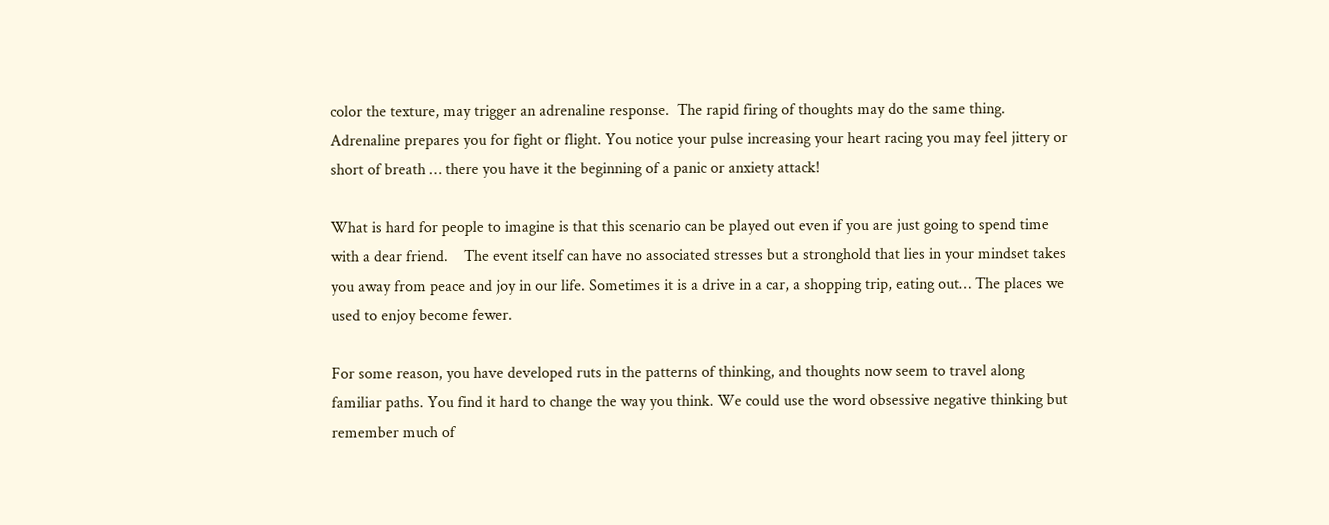color the texture, may trigger an adrenaline response.  The rapid firing of thoughts may do the same thing.  Adrenaline prepares you for fight or flight. You notice your pulse increasing your heart racing you may feel jittery or short of breath … there you have it the beginning of a panic or anxiety attack!

What is hard for people to imagine is that this scenario can be played out even if you are just going to spend time with a dear friend.    The event itself can have no associated stresses but a stronghold that lies in your mindset takes you away from peace and joy in our life. Sometimes it is a drive in a car, a shopping trip, eating out… The places we used to enjoy become fewer.

For some reason, you have developed ruts in the patterns of thinking, and thoughts now seem to travel along familiar paths. You find it hard to change the way you think. We could use the word obsessive negative thinking but remember much of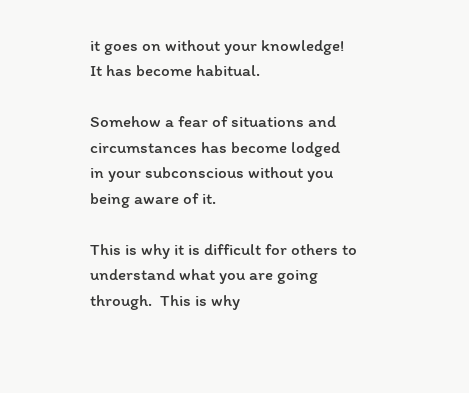it goes on without your knowledge! It has become habitual.

Somehow a fear of situations and circumstances has become lodged in your subconscious without you being aware of it.

This is why it is difficult for others to understand what you are going through.  This is why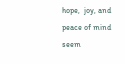hope,  joy, and peace of mind seem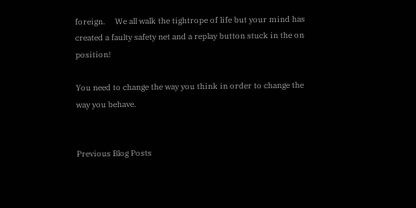foreign.     We all walk the tightrope of life but your mind has created a faulty safety net and a replay button stuck in the on position!

You need to change the way you think in order to change the way you behave.


Previous Blog Posts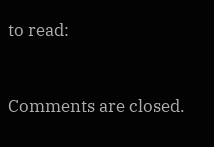to read:


Comments are closed.